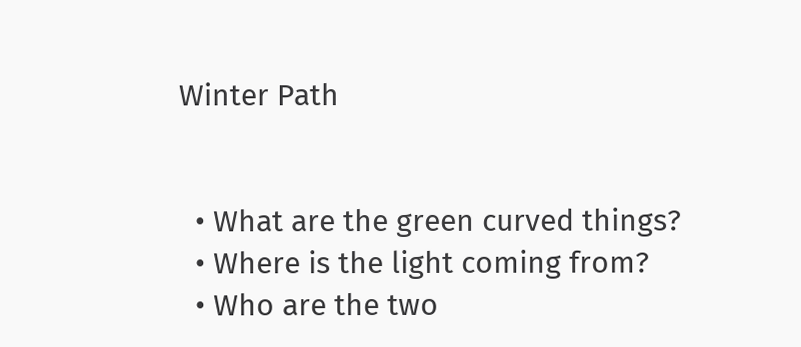Winter Path


  • What are the green curved things?
  • Where is the light coming from?
  • Who are the two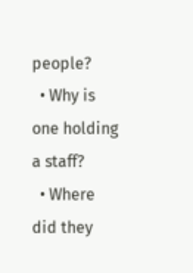people?
  • Why is one holding a staff?
  • Where did they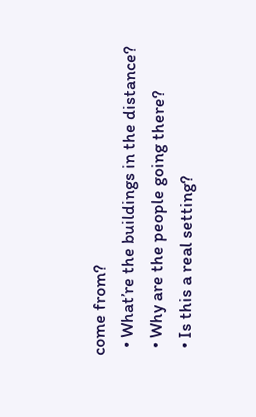come from?
  • What’re the buildings in the distance?
  • Why are the people going there?
  • Is this a real setting?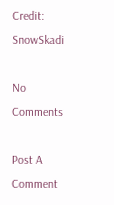Credit: SnowSkadi

No Comments

Post A Comment